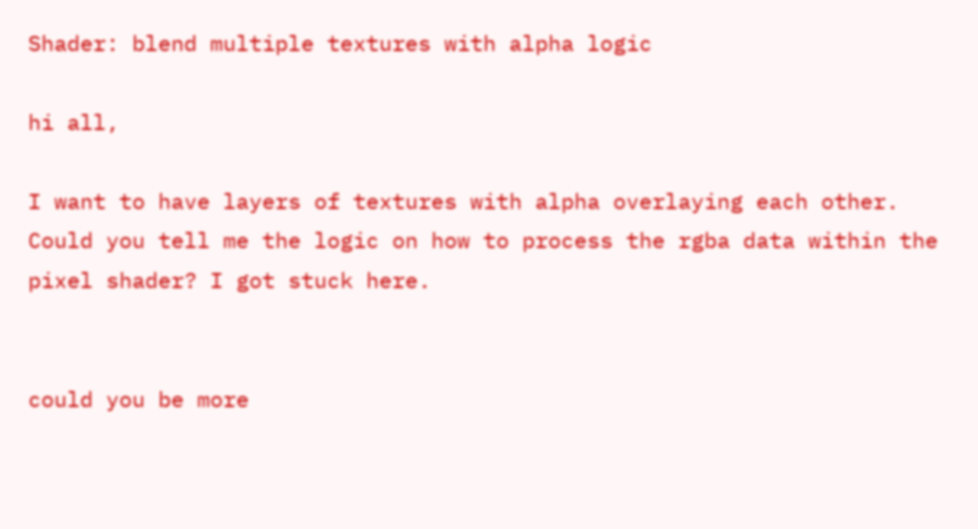Shader: blend multiple textures with alpha logic

hi all,

I want to have layers of textures with alpha overlaying each other.
Could you tell me the logic on how to process the rgba data within the pixel shader? I got stuck here.


could you be more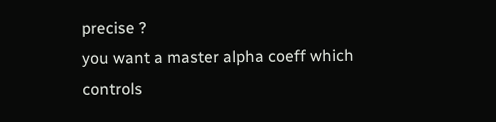precise ?
you want a master alpha coeff which controls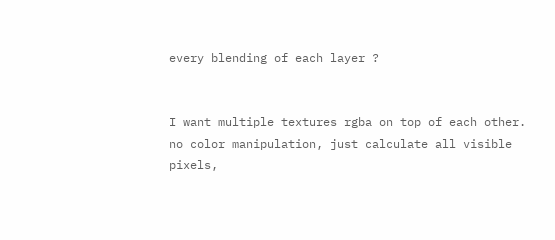every blending of each layer ?


I want multiple textures rgba on top of each other. no color manipulation, just calculate all visible pixels,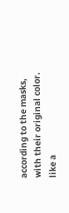according to the masks, with their original color.
like a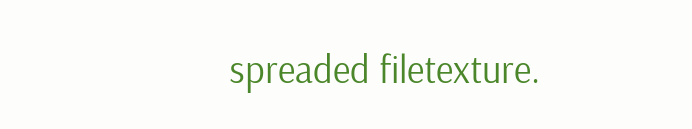spreaded filetexture.